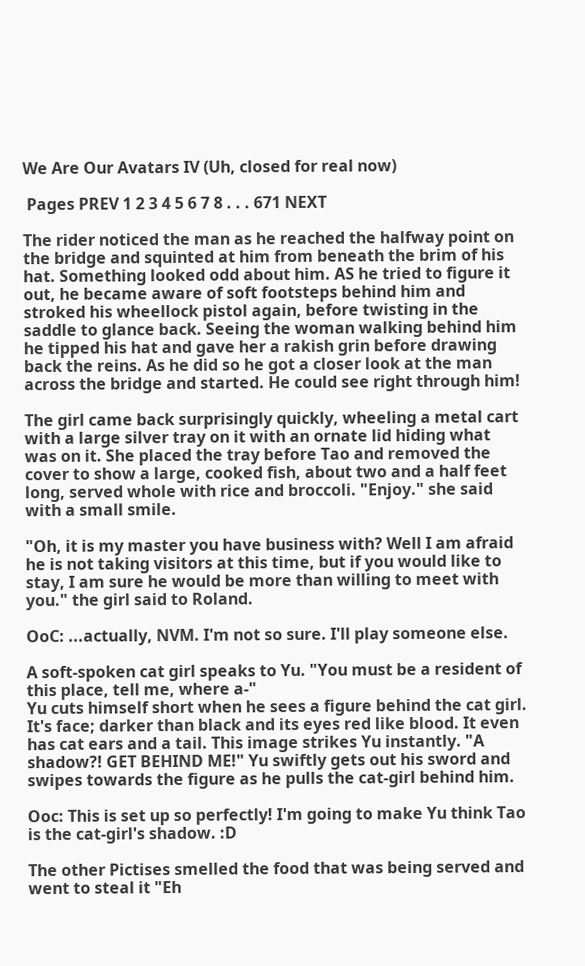We Are Our Avatars IV (Uh, closed for real now)

 Pages PREV 1 2 3 4 5 6 7 8 . . . 671 NEXT

The rider noticed the man as he reached the halfway point on the bridge and squinted at him from beneath the brim of his hat. Something looked odd about him. AS he tried to figure it out, he became aware of soft footsteps behind him and stroked his wheellock pistol again, before twisting in the saddle to glance back. Seeing the woman walking behind him he tipped his hat and gave her a rakish grin before drawing back the reins. As he did so he got a closer look at the man across the bridge and started. He could see right through him!

The girl came back surprisingly quickly, wheeling a metal cart with a large silver tray on it with an ornate lid hiding what was on it. She placed the tray before Tao and removed the cover to show a large, cooked fish, about two and a half feet long, served whole with rice and broccoli. "Enjoy." she said with a small smile.

"Oh, it is my master you have business with? Well I am afraid he is not taking visitors at this time, but if you would like to stay, I am sure he would be more than willing to meet with you." the girl said to Roland.

OoC: ...actually, NVM. I'm not so sure. I'll play someone else.

A soft-spoken cat girl speaks to Yu. "You must be a resident of this place, tell me, where a-"
Yu cuts himself short when he sees a figure behind the cat girl. It's face; darker than black and its eyes red like blood. It even has cat ears and a tail. This image strikes Yu instantly. "A shadow?! GET BEHIND ME!" Yu swiftly gets out his sword and swipes towards the figure as he pulls the cat-girl behind him.

Ooc: This is set up so perfectly! I'm going to make Yu think Tao is the cat-girl's shadow. :D

The other Pictises smelled the food that was being served and went to steal it "Eh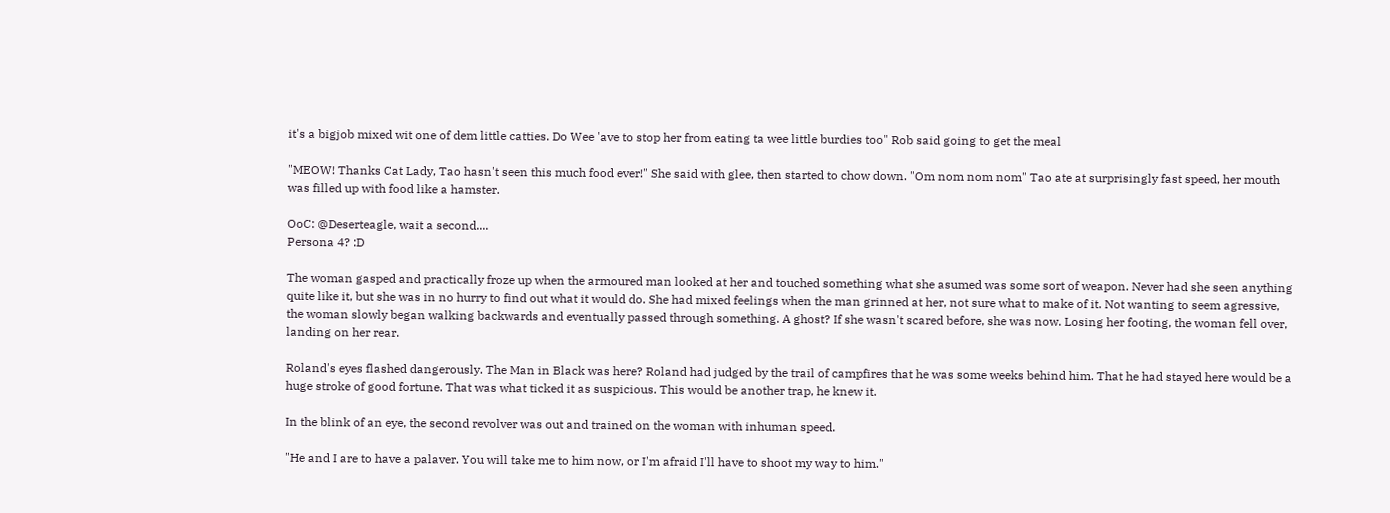it's a bigjob mixed wit one of dem little catties. Do Wee 'ave to stop her from eating ta wee little burdies too" Rob said going to get the meal

"MEOW! Thanks Cat Lady, Tao hasn't seen this much food ever!" She said with glee, then started to chow down. "Om nom nom nom" Tao ate at surprisingly fast speed, her mouth was filled up with food like a hamster.

OoC: @Deserteagle, wait a second....
Persona 4? :D

The woman gasped and practically froze up when the armoured man looked at her and touched something what she asumed was some sort of weapon. Never had she seen anything quite like it, but she was in no hurry to find out what it would do. She had mixed feelings when the man grinned at her, not sure what to make of it. Not wanting to seem agressive, the woman slowly began walking backwards and eventually passed through something. A ghost? If she wasn't scared before, she was now. Losing her footing, the woman fell over, landing on her rear.

Roland's eyes flashed dangerously. The Man in Black was here? Roland had judged by the trail of campfires that he was some weeks behind him. That he had stayed here would be a huge stroke of good fortune. That was what ticked it as suspicious. This would be another trap, he knew it.

In the blink of an eye, the second revolver was out and trained on the woman with inhuman speed.

"He and I are to have a palaver. You will take me to him now, or I'm afraid I'll have to shoot my way to him."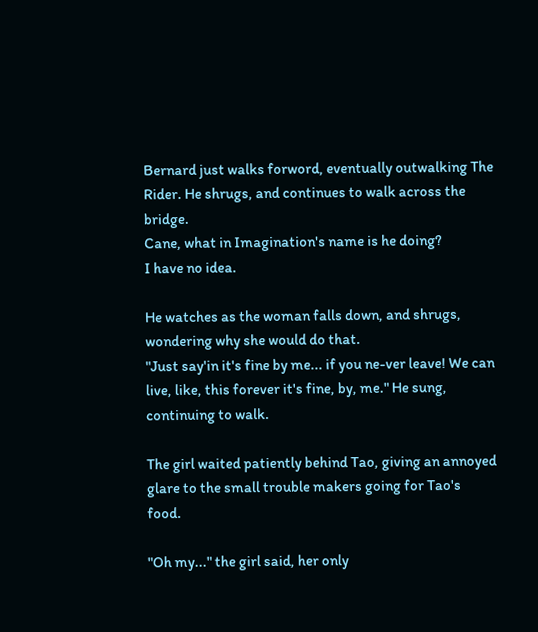Bernard just walks forword, eventually outwalking The Rider. He shrugs, and continues to walk across the bridge.
Cane, what in Imagination's name is he doing?
I have no idea.

He watches as the woman falls down, and shrugs, wondering why she would do that.
"Just say'in it's fine by me... if you ne-ver leave! We can live, like, this forever it's fine, by, me." He sung, continuing to walk.

The girl waited patiently behind Tao, giving an annoyed glare to the small trouble makers going for Tao's food.

"Oh my..." the girl said, her only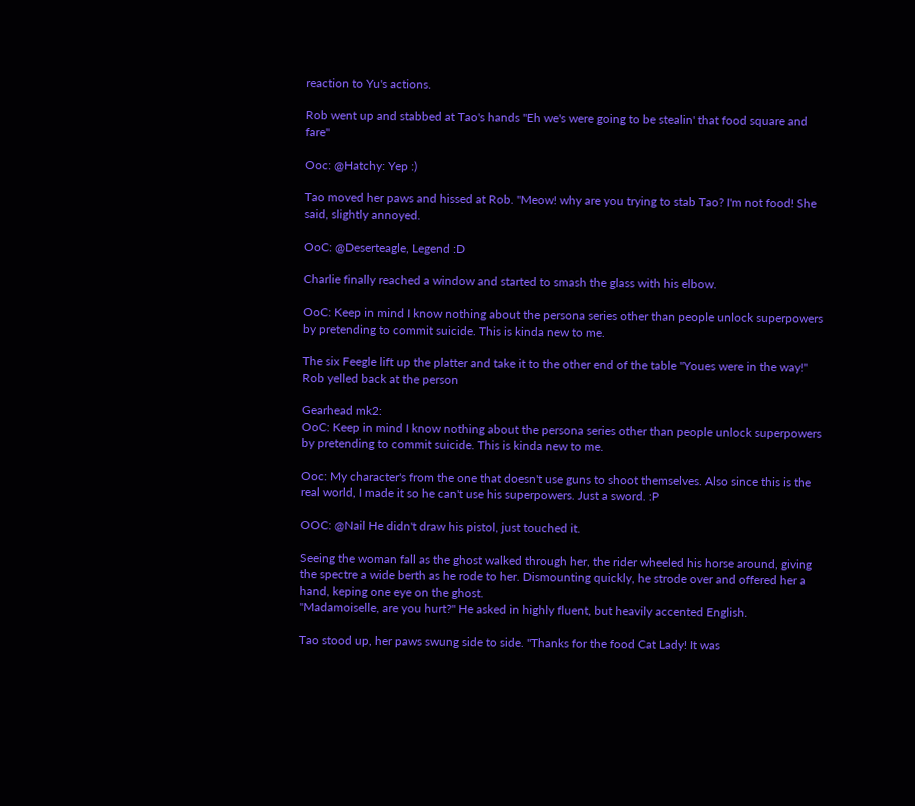reaction to Yu's actions.

Rob went up and stabbed at Tao's hands "Eh we's were going to be stealin' that food square and fare"

Ooc: @Hatchy: Yep :)

Tao moved her paws and hissed at Rob. "Meow! why are you trying to stab Tao? I'm not food! She said, slightly annoyed.

OoC: @Deserteagle, Legend :D

Charlie finally reached a window and started to smash the glass with his elbow.

OoC: Keep in mind I know nothing about the persona series other than people unlock superpowers by pretending to commit suicide. This is kinda new to me.

The six Feegle lift up the platter and take it to the other end of the table "Youes were in the way!" Rob yelled back at the person

Gearhead mk2:
OoC: Keep in mind I know nothing about the persona series other than people unlock superpowers by pretending to commit suicide. This is kinda new to me.

Ooc: My character's from the one that doesn't use guns to shoot themselves. Also since this is the real world, I made it so he can't use his superpowers. Just a sword. :P

OOC: @Nail He didn't draw his pistol, just touched it.

Seeing the woman fall as the ghost walked through her, the rider wheeled his horse around, giving the spectre a wide berth as he rode to her. Dismounting quickly, he strode over and offered her a hand, keping one eye on the ghost.
"Madamoiselle, are you hurt?" He asked in highly fluent, but heavily accented English.

Tao stood up, her paws swung side to side. "Thanks for the food Cat Lady! It was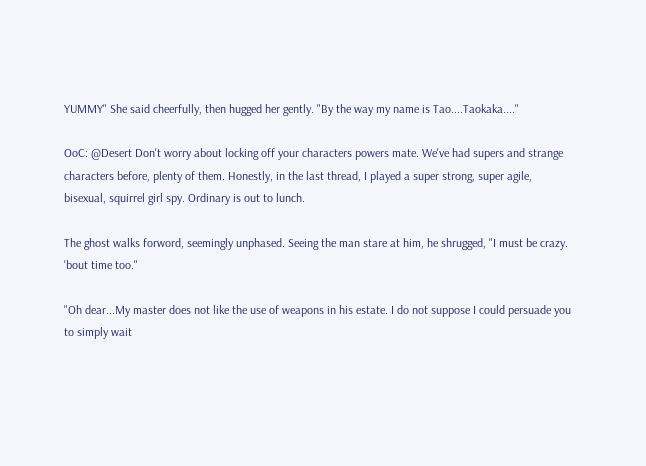YUMMY" She said cheerfully, then hugged her gently. "By the way my name is Tao....Taokaka...."

OoC: @Desert Don't worry about locking off your characters powers mate. We've had supers and strange characters before, plenty of them. Honestly, in the last thread, I played a super strong, super agile, bisexual, squirrel girl spy. Ordinary is out to lunch.

The ghost walks forword, seemingly unphased. Seeing the man stare at him, he shrugged, "I must be crazy. 'bout time too."

"Oh dear...My master does not like the use of weapons in his estate. I do not suppose I could persuade you to simply wait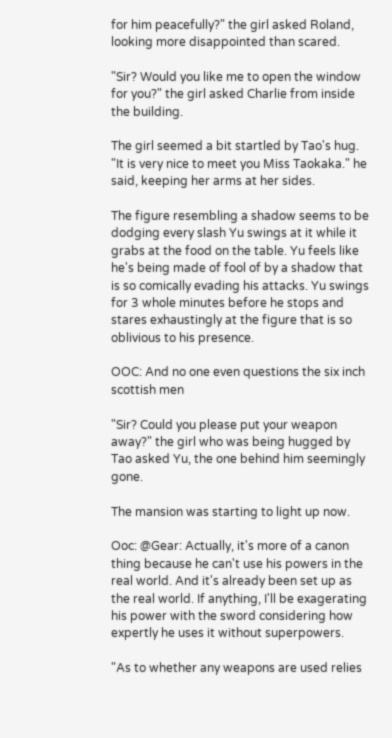for him peacefully?" the girl asked Roland, looking more disappointed than scared.

"Sir? Would you like me to open the window for you?" the girl asked Charlie from inside the building.

The girl seemed a bit startled by Tao's hug. "It is very nice to meet you Miss Taokaka." he said, keeping her arms at her sides.

The figure resembling a shadow seems to be dodging every slash Yu swings at it while it grabs at the food on the table. Yu feels like he's being made of fool of by a shadow that is so comically evading his attacks. Yu swings for 3 whole minutes before he stops and stares exhaustingly at the figure that is so oblivious to his presence.

OOC: And no one even questions the six inch scottish men

"Sir? Could you please put your weapon away?" the girl who was being hugged by Tao asked Yu, the one behind him seemingly gone.

The mansion was starting to light up now.

Ooc: @Gear: Actually, it's more of a canon thing because he can't use his powers in the real world. And it's already been set up as the real world. If anything, I'll be exagerating his power with the sword considering how expertly he uses it without superpowers.

"As to whether any weapons are used relies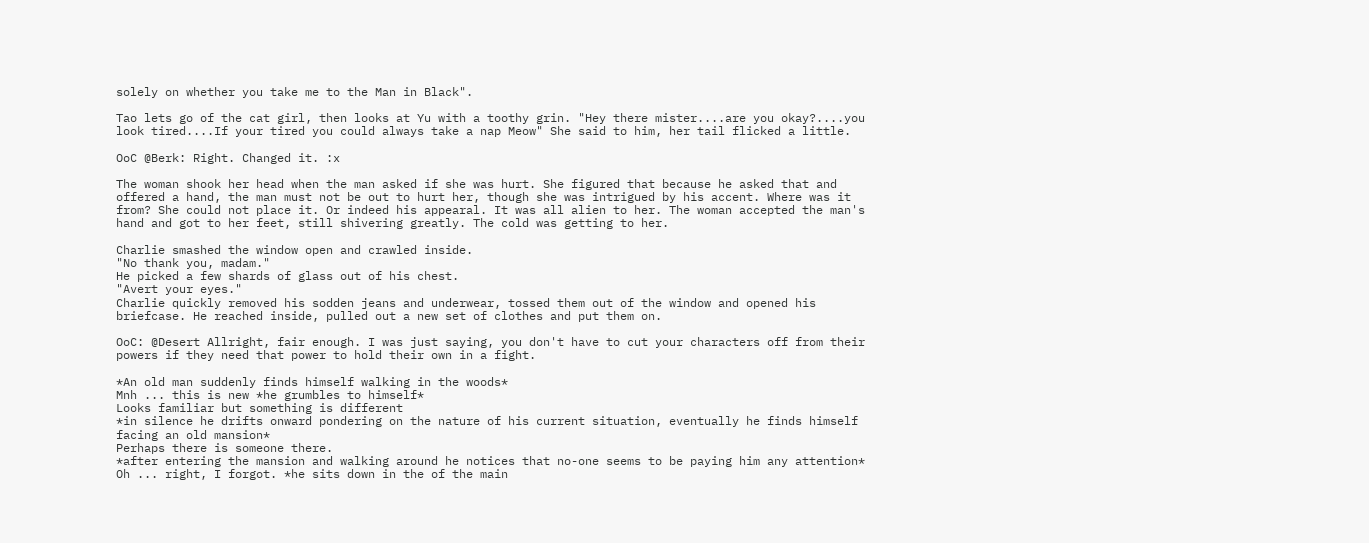solely on whether you take me to the Man in Black".

Tao lets go of the cat girl, then looks at Yu with a toothy grin. "Hey there mister....are you okay?....you look tired....If your tired you could always take a nap Meow" She said to him, her tail flicked a little.

OoC @Berk: Right. Changed it. :x

The woman shook her head when the man asked if she was hurt. She figured that because he asked that and offered a hand, the man must not be out to hurt her, though she was intrigued by his accent. Where was it from? She could not place it. Or indeed his appearal. It was all alien to her. The woman accepted the man's hand and got to her feet, still shivering greatly. The cold was getting to her.

Charlie smashed the window open and crawled inside.
"No thank you, madam."
He picked a few shards of glass out of his chest.
"Avert your eyes."
Charlie quickly removed his sodden jeans and underwear, tossed them out of the window and opened his briefcase. He reached inside, pulled out a new set of clothes and put them on.

OoC: @Desert Allright, fair enough. I was just saying, you don't have to cut your characters off from their powers if they need that power to hold their own in a fight.

*An old man suddenly finds himself walking in the woods*
Mnh ... this is new *he grumbles to himself*
Looks familiar but something is different
*in silence he drifts onward pondering on the nature of his current situation, eventually he finds himself facing an old mansion*
Perhaps there is someone there.
*after entering the mansion and walking around he notices that no-one seems to be paying him any attention*
Oh ... right, I forgot. *he sits down in the of the main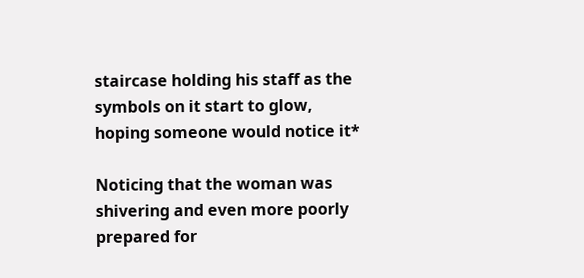staircase holding his staff as the symbols on it start to glow, hoping someone would notice it*

Noticing that the woman was shivering and even more poorly prepared for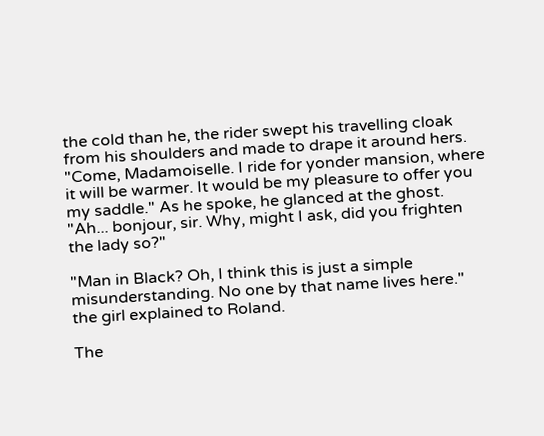the cold than he, the rider swept his travelling cloak from his shoulders and made to drape it around hers.
"Come, Madamoiselle. I ride for yonder mansion, where it will be warmer. It would be my pleasure to offer you my saddle." As he spoke, he glanced at the ghost.
"Ah... bonjour, sir. Why, might I ask, did you frighten the lady so?"

"Man in Black? Oh, I think this is just a simple misunderstanding. No one by that name lives here." the girl explained to Roland.

The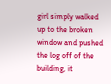girl simply walked up to the broken window and pushed the log off of the building, it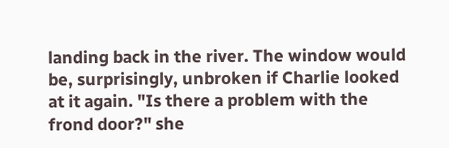landing back in the river. The window would be, surprisingly, unbroken if Charlie looked at it again. "Is there a problem with the frond door?" she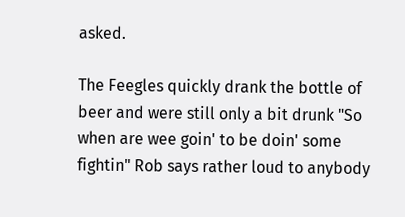asked.

The Feegles quickly drank the bottle of beer and were still only a bit drunk "So when are wee goin' to be doin' some fightin" Rob says rather loud to anybody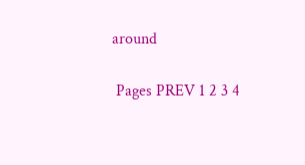around

 Pages PREV 1 2 3 4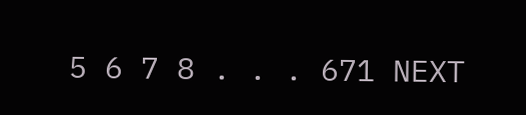5 6 7 8 . . . 671 NEXT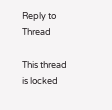Reply to Thread

This thread is locked